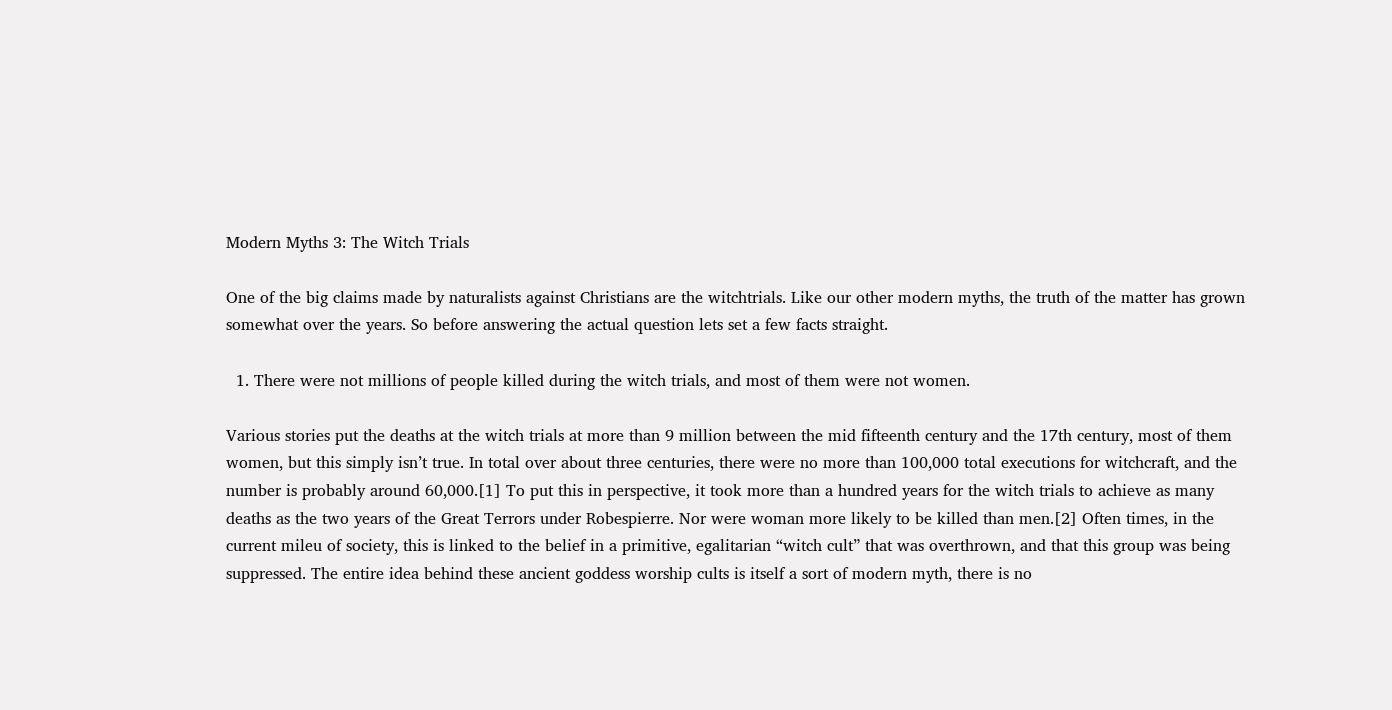Modern Myths 3: The Witch Trials

One of the big claims made by naturalists against Christians are the witchtrials. Like our other modern myths, the truth of the matter has grown somewhat over the years. So before answering the actual question lets set a few facts straight.

  1. There were not millions of people killed during the witch trials, and most of them were not women.

Various stories put the deaths at the witch trials at more than 9 million between the mid fifteenth century and the 17th century, most of them women, but this simply isn’t true. In total over about three centuries, there were no more than 100,000 total executions for witchcraft, and the number is probably around 60,000.[1] To put this in perspective, it took more than a hundred years for the witch trials to achieve as many deaths as the two years of the Great Terrors under Robespierre. Nor were woman more likely to be killed than men.[2] Often times, in the current mileu of society, this is linked to the belief in a primitive, egalitarian “witch cult” that was overthrown, and that this group was being suppressed. The entire idea behind these ancient goddess worship cults is itself a sort of modern myth, there is no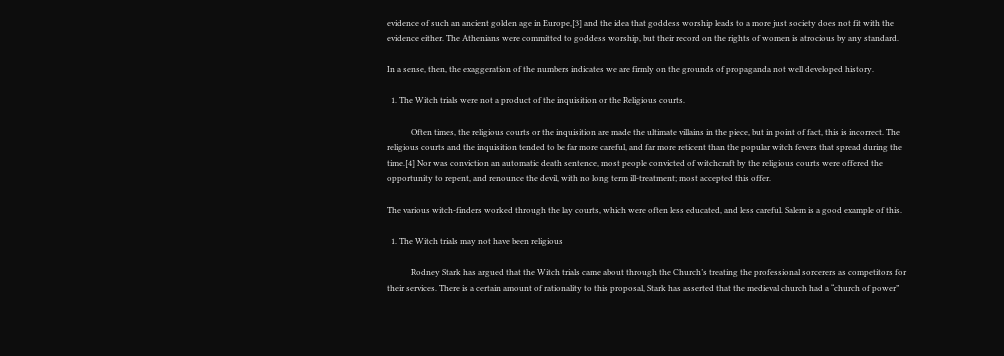evidence of such an ancient golden age in Europe,[3] and the idea that goddess worship leads to a more just society does not fit with the evidence either. The Athenians were committed to goddess worship, but their record on the rights of women is atrocious by any standard.

In a sense, then, the exaggeration of the numbers indicates we are firmly on the grounds of propaganda not well developed history.

  1. The Witch trials were not a product of the inquisition or the Religious courts.

            Often times, the religious courts or the inquisition are made the ultimate villains in the piece, but in point of fact, this is incorrect. The religious courts and the inquisition tended to be far more careful, and far more reticent than the popular witch fevers that spread during the time.[4] Nor was conviction an automatic death sentence, most people convicted of witchcraft by the religious courts were offered the opportunity to repent, and renounce the devil, with no long term ill-treatment; most accepted this offer.

The various witch-finders worked through the lay courts, which were often less educated, and less careful. Salem is a good example of this.

  1. The Witch trials may not have been religious

            Rodney Stark has argued that the Witch trials came about through the Church’s treating the professional sorcerers as competitors for their services. There is a certain amount of rationality to this proposal, Stark has asserted that the medieval church had a “church of power”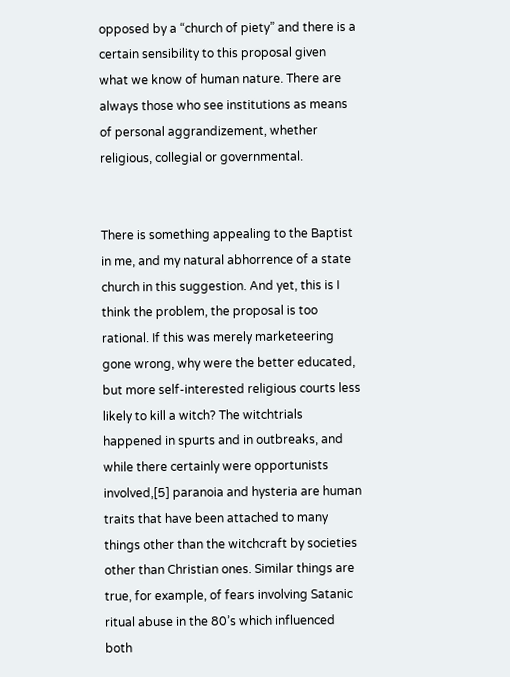opposed by a “church of piety” and there is a certain sensibility to this proposal given what we know of human nature. There are always those who see institutions as means of personal aggrandizement, whether religious, collegial or governmental.


There is something appealing to the Baptist in me, and my natural abhorrence of a state church in this suggestion. And yet, this is I think the problem, the proposal is too rational. If this was merely marketeering gone wrong, why were the better educated, but more self-interested religious courts less likely to kill a witch? The witchtrials happened in spurts and in outbreaks, and while there certainly were opportunists involved,[5] paranoia and hysteria are human traits that have been attached to many things other than the witchcraft by societies other than Christian ones. Similar things are true, for example, of fears involving Satanic ritual abuse in the 80’s which influenced both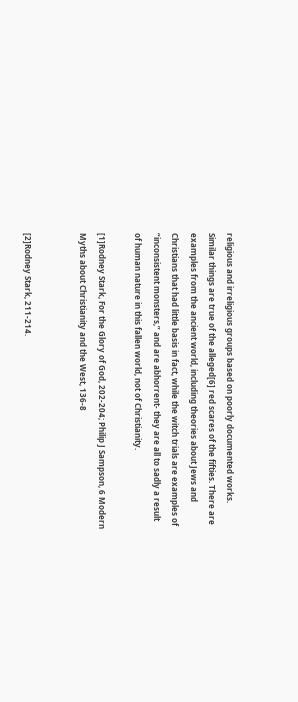religious and irreligious groups based on poorly documented works. Similar things are true of the alleged[6] red scares of the fifties. There are examples from the ancient world, including theories about Jews and Christians that had little basis in fact, while the witch trials are examples of “inconsistent monsters,” and are abhorrent- they are all to sadly a result of human nature in this fallen world, not of Christianity.

[1]Rodney Stark, For the Glory of God, 202-204; Philip J Sampson, 6 Modern Myths about Christianity and the West, 136-8


[2]Rodney Stark, 211-214.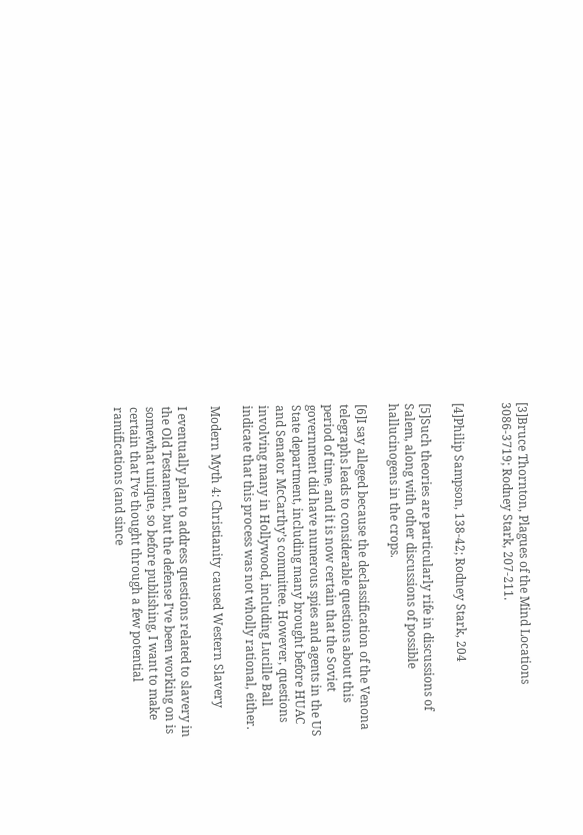[3]Bruce Thornton, Plagues of the Mind Locations 3086-3719; Rodney Stark, 207-211.


[4]Philip Sampson, 138-42; Rodney Stark, 204

[5]Such theories are particularly rife in discussions of Salem, along with other discussions of possible hallucinogens in the crops.

[6]I say alleged because the declassification of the Venona telegraphs leads to considerable questions about this period of time, and it is now certain that the Soviet government did have numerous spies and agents in the US State department, including many brought before HUAC and Senator McCarthy’s committee. However, questions involving many in Hollywood, including Lucille Ball indicate that this process was not wholly rational, either.

Modern Myth 4: Christianity caused Western Slavery

I eventually plan to address questions related to slavery in the Old Testament, but the defense I’ve been working on is somewhat unique, so before publishing, I want to make certain that I’ve thought through a few potential ramifications (and since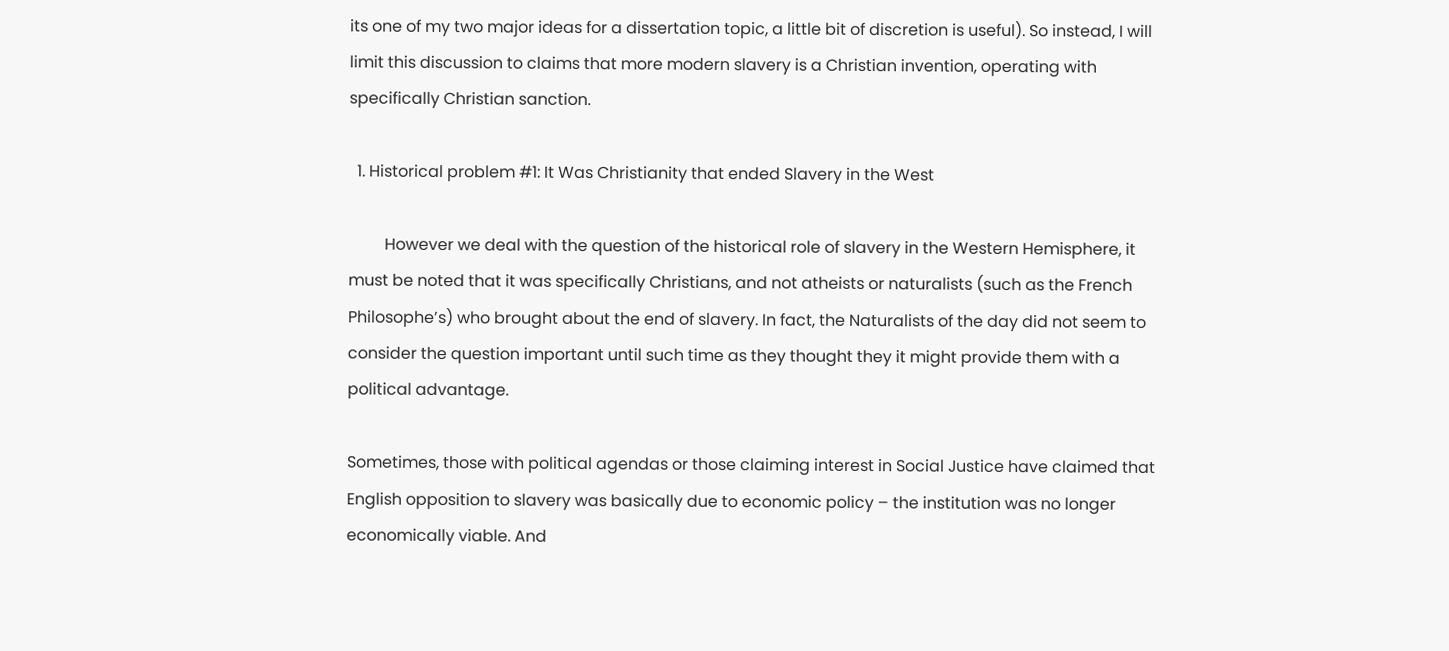its one of my two major ideas for a dissertation topic, a little bit of discretion is useful). So instead, I will limit this discussion to claims that more modern slavery is a Christian invention, operating with specifically Christian sanction.

  1. Historical problem #1: It Was Christianity that ended Slavery in the West

         However we deal with the question of the historical role of slavery in the Western Hemisphere, it must be noted that it was specifically Christians, and not atheists or naturalists (such as the French Philosophe’s) who brought about the end of slavery. In fact, the Naturalists of the day did not seem to consider the question important until such time as they thought they it might provide them with a political advantage.

Sometimes, those with political agendas or those claiming interest in Social Justice have claimed that English opposition to slavery was basically due to economic policy – the institution was no longer economically viable. And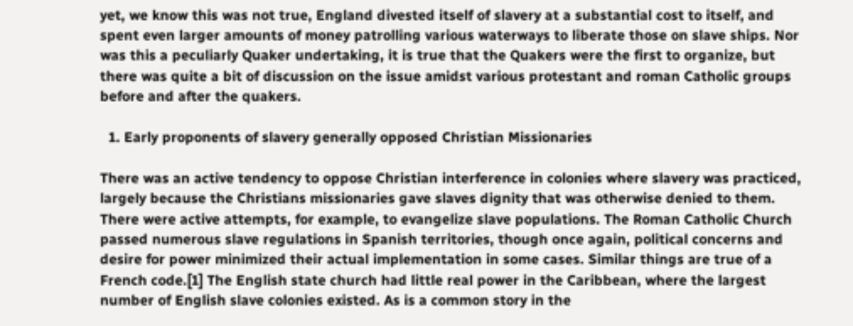yet, we know this was not true, England divested itself of slavery at a substantial cost to itself, and spent even larger amounts of money patrolling various waterways to liberate those on slave ships. Nor was this a peculiarly Quaker undertaking, it is true that the Quakers were the first to organize, but there was quite a bit of discussion on the issue amidst various protestant and roman Catholic groups before and after the quakers.

  1. Early proponents of slavery generally opposed Christian Missionaries

There was an active tendency to oppose Christian interference in colonies where slavery was practiced, largely because the Christians missionaries gave slaves dignity that was otherwise denied to them. There were active attempts, for example, to evangelize slave populations. The Roman Catholic Church passed numerous slave regulations in Spanish territories, though once again, political concerns and desire for power minimized their actual implementation in some cases. Similar things are true of a French code.[1] The English state church had little real power in the Caribbean, where the largest number of English slave colonies existed. As is a common story in the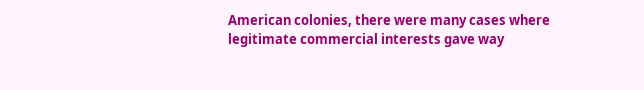American colonies, there were many cases where legitimate commercial interests gave way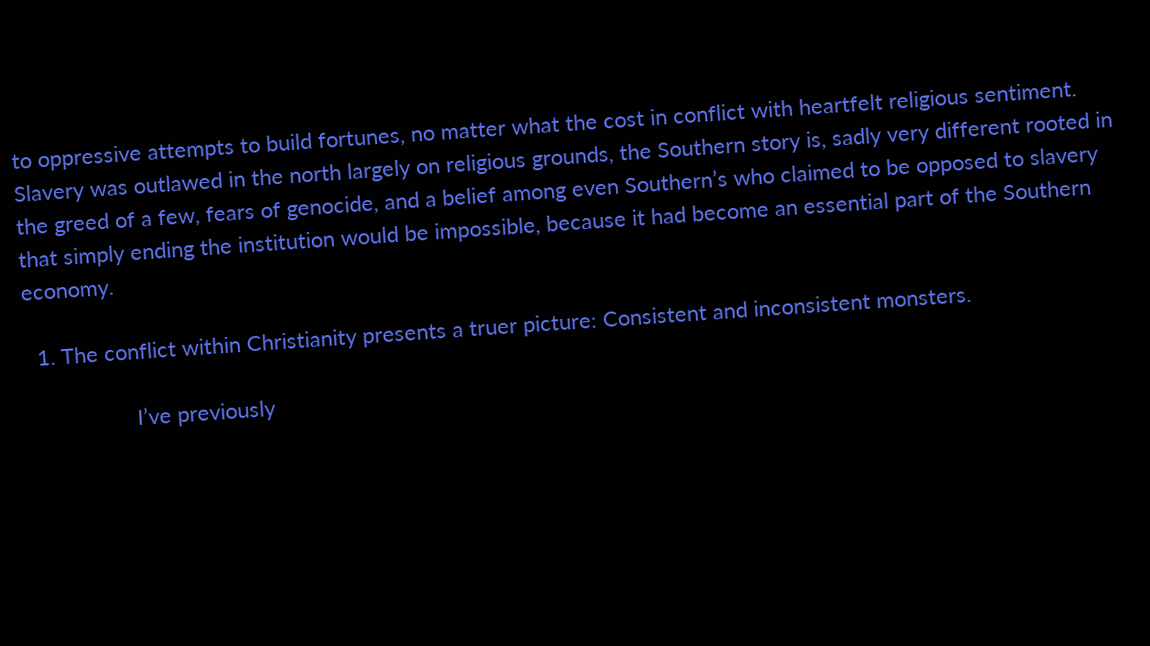to oppressive attempts to build fortunes, no matter what the cost in conflict with heartfelt religious sentiment. Slavery was outlawed in the north largely on religious grounds, the Southern story is, sadly very different rooted in the greed of a few, fears of genocide, and a belief among even Southern’s who claimed to be opposed to slavery that simply ending the institution would be impossible, because it had become an essential part of the Southern economy.

  1. The conflict within Christianity presents a truer picture: Consistent and inconsistent monsters.

                  I’ve previously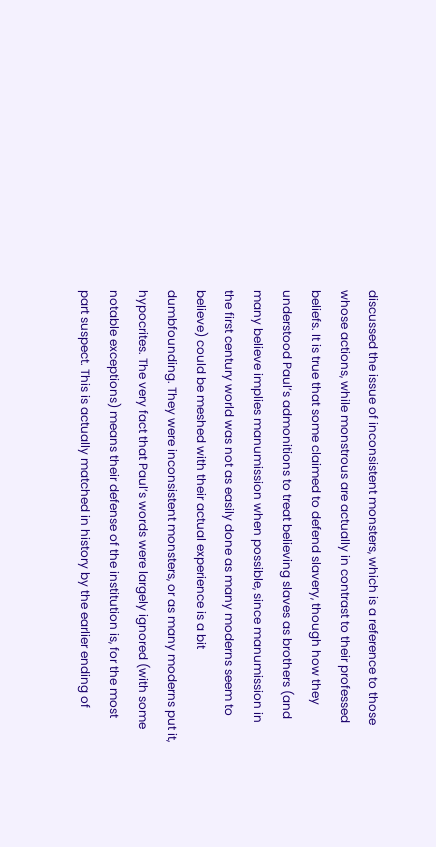discussed the issue of inconsistent monsters, which is a reference to those whose actions, while monstrous are actually in contrast to their professed beliefs. It is true that some claimed to defend slavery, though how they understood Paul’s admonitions to treat believing slaves as brothers (and many believe implies manumission when possible, since manumission in the first century world was not as easily done as many moderns seem to believe) could be meshed with their actual experience is a bit dumbfounding. They were inconsistent monsters, or as many moderns put it, hypocrites. The very fact that Paul’s words were largely ignored (with some notable exceptions) means their defense of the institution is, for the most part suspect. This is actually matched in history by the earlier ending of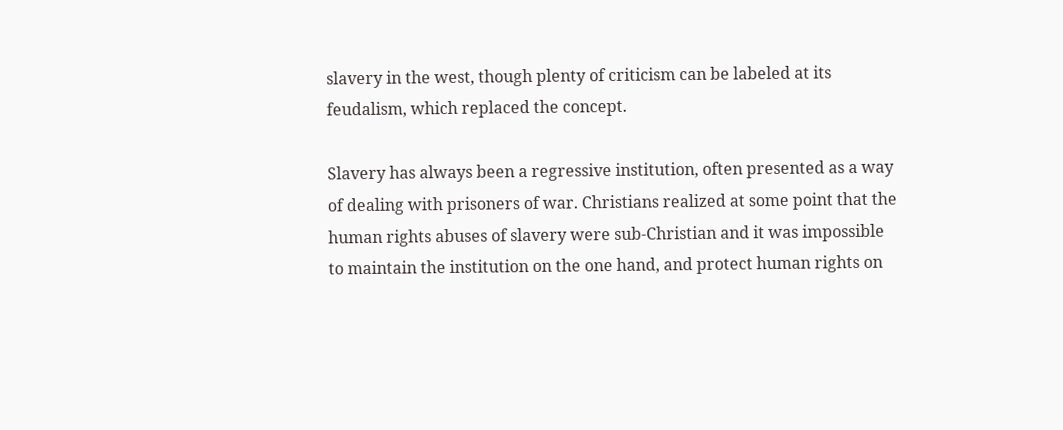slavery in the west, though plenty of criticism can be labeled at its feudalism, which replaced the concept.

Slavery has always been a regressive institution, often presented as a way of dealing with prisoners of war. Christians realized at some point that the human rights abuses of slavery were sub-Christian and it was impossible to maintain the institution on the one hand, and protect human rights on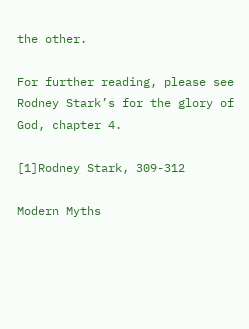the other.

For further reading, please see Rodney Stark’s for the glory of God, chapter 4.

[1]Rodney Stark, 309-312

Modern Myths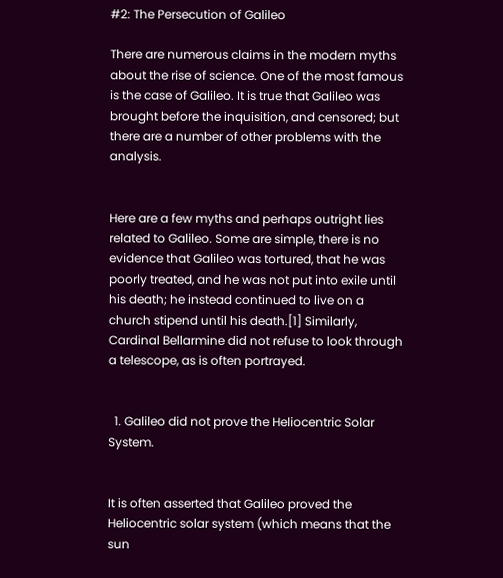#2: The Persecution of Galileo

There are numerous claims in the modern myths about the rise of science. One of the most famous is the case of Galileo. It is true that Galileo was brought before the inquisition, and censored; but there are a number of other problems with the analysis.


Here are a few myths and perhaps outright lies related to Galileo. Some are simple, there is no evidence that Galileo was tortured, that he was poorly treated, and he was not put into exile until his death; he instead continued to live on a church stipend until his death.[1] Similarly, Cardinal Bellarmine did not refuse to look through a telescope, as is often portrayed.


  1. Galileo did not prove the Heliocentric Solar System.


It is often asserted that Galileo proved the Heliocentric solar system (which means that the sun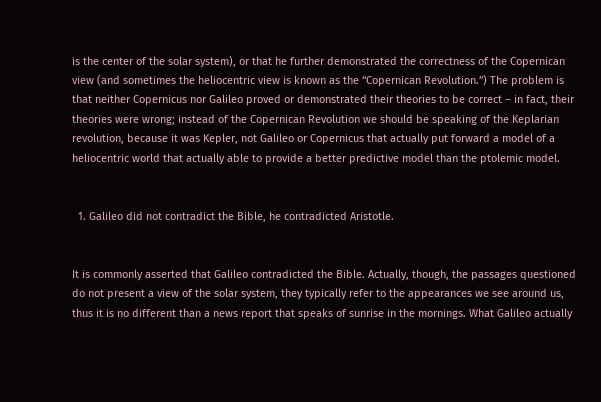is the center of the solar system), or that he further demonstrated the correctness of the Copernican view (and sometimes the heliocentric view is known as the “Copernican Revolution.”) The problem is that neither Copernicus nor Galileo proved or demonstrated their theories to be correct – in fact, their theories were wrong; instead of the Copernican Revolution we should be speaking of the Keplarian revolution, because it was Kepler, not Galileo or Copernicus that actually put forward a model of a heliocentric world that actually able to provide a better predictive model than the ptolemic model.


  1. Galileo did not contradict the Bible, he contradicted Aristotle.


It is commonly asserted that Galileo contradicted the Bible. Actually, though, the passages questioned do not present a view of the solar system, they typically refer to the appearances we see around us, thus it is no different than a news report that speaks of sunrise in the mornings. What Galileo actually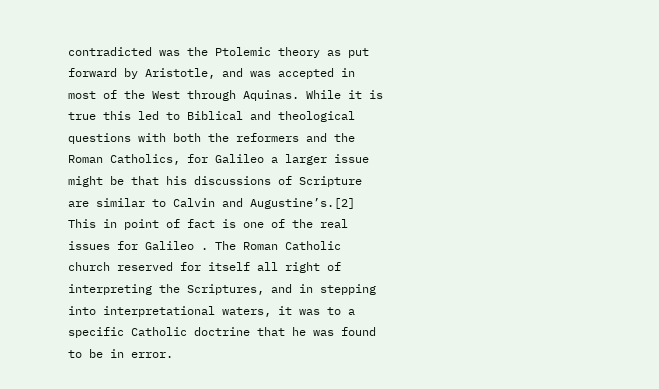contradicted was the Ptolemic theory as put forward by Aristotle, and was accepted in most of the West through Aquinas. While it is true this led to Biblical and theological questions with both the reformers and the Roman Catholics, for Galileo a larger issue might be that his discussions of Scripture are similar to Calvin and Augustine’s.[2] This in point of fact is one of the real issues for Galileo . The Roman Catholic church reserved for itself all right of interpreting the Scriptures, and in stepping into interpretational waters, it was to a specific Catholic doctrine that he was found to be in error.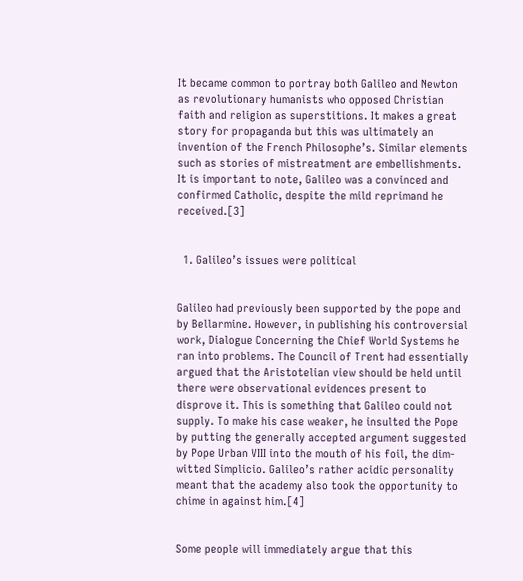It became common to portray both Galileo and Newton as revolutionary humanists who opposed Christian faith and religion as superstitions. It makes a great story for propaganda but this was ultimately an invention of the French Philosophe’s. Similar elements such as stories of mistreatment are embellishments. It is important to note, Galileo was a convinced and confirmed Catholic, despite the mild reprimand he received.[3]


  1. Galileo’s issues were political


Galileo had previously been supported by the pope and by Bellarmine. However, in publishing his controversial work, Dialogue Concerning the Chief World Systems he ran into problems. The Council of Trent had essentially argued that the Aristotelian view should be held until there were observational evidences present to disprove it. This is something that Galileo could not supply. To make his case weaker, he insulted the Pope by putting the generally accepted argument suggested by Pope Urban VIII into the mouth of his foil, the dim-witted Simplicio. Galileo’s rather acidic personality meant that the academy also took the opportunity to chime in against him.[4]


Some people will immediately argue that this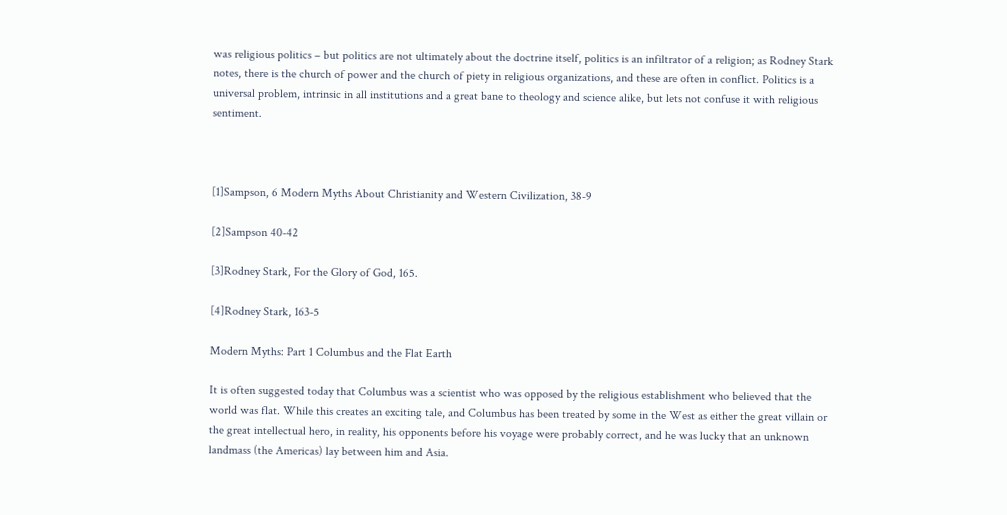was religious politics – but politics are not ultimately about the doctrine itself, politics is an infiltrator of a religion; as Rodney Stark notes, there is the church of power and the church of piety in religious organizations, and these are often in conflict. Politics is a universal problem, intrinsic in all institutions and a great bane to theology and science alike, but lets not confuse it with religious sentiment.



[1]Sampson, 6 Modern Myths About Christianity and Western Civilization, 38-9

[2]Sampson 40-42

[3]Rodney Stark, For the Glory of God, 165.

[4]Rodney Stark, 163-5

Modern Myths: Part 1 Columbus and the Flat Earth

It is often suggested today that Columbus was a scientist who was opposed by the religious establishment who believed that the world was flat. While this creates an exciting tale, and Columbus has been treated by some in the West as either the great villain or the great intellectual hero, in reality, his opponents before his voyage were probably correct, and he was lucky that an unknown landmass (the Americas) lay between him and Asia.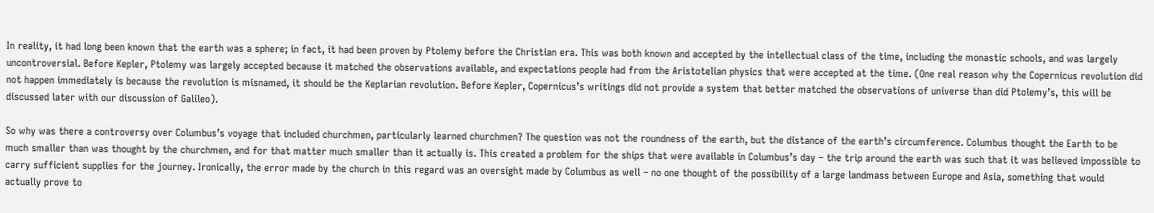In reality, it had long been known that the earth was a sphere; in fact, it had been proven by Ptolemy before the Christian era. This was both known and accepted by the intellectual class of the time, including the monastic schools, and was largely uncontroversial. Before Kepler, Ptolemy was largely accepted because it matched the observations available, and expectations people had from the Aristotelian physics that were accepted at the time. (One real reason why the Copernicus revolution did not happen immediately is because the revolution is misnamed, it should be the Keplarian revolution. Before Kepler, Copernicus’s writings did not provide a system that better matched the observations of universe than did Ptolemy’s, this will be discussed later with our discussion of Galileo).

So why was there a controversy over Columbus’s voyage that included churchmen, particularly learned churchmen? The question was not the roundness of the earth, but the distance of the earth’s circumference. Columbus thought the Earth to be much smaller than was thought by the churchmen, and for that matter much smaller than it actually is. This created a problem for the ships that were available in Columbus’s day – the trip around the earth was such that it was believed impossible to carry sufficient supplies for the journey. Ironically, the error made by the church in this regard was an oversight made by Columbus as well – no one thought of the possibility of a large landmass between Europe and Asia, something that would actually prove to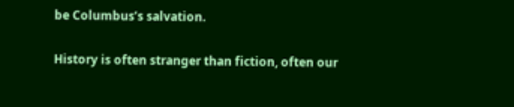be Columbus’s salvation.

History is often stranger than fiction, often our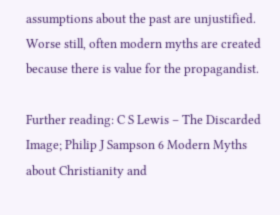assumptions about the past are unjustified. Worse still, often modern myths are created because there is value for the propagandist.

Further reading: C S Lewis – The Discarded Image; Philip J Sampson 6 Modern Myths about Christianity and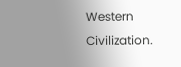Western Civilization.